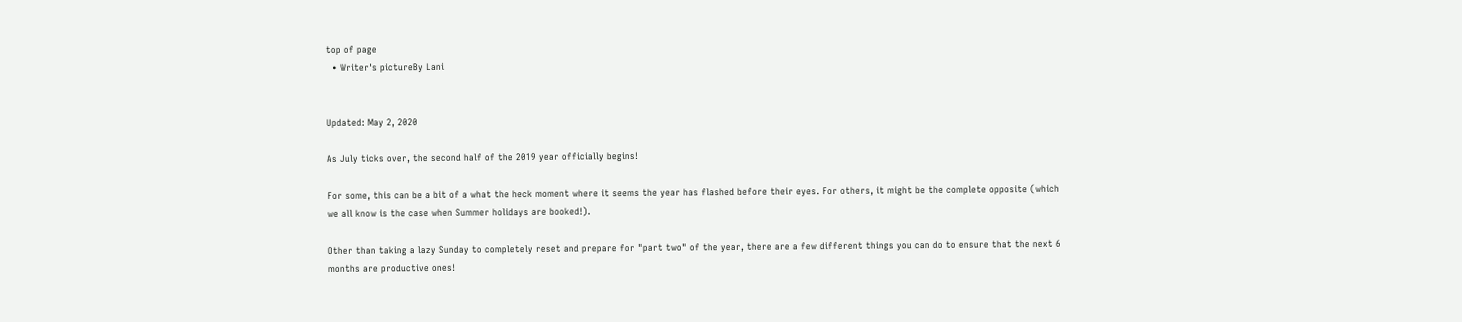top of page
  • Writer's pictureBy Lani


Updated: May 2, 2020

As July ticks over, the second half of the 2019 year officially begins!

For some, this can be a bit of a what the heck moment where it seems the year has flashed before their eyes. For others, it might be the complete opposite (which we all know is the case when Summer holidays are booked!).

Other than taking a lazy Sunday to completely reset and prepare for "part two" of the year, there are a few different things you can do to ensure that the next 6 months are productive ones!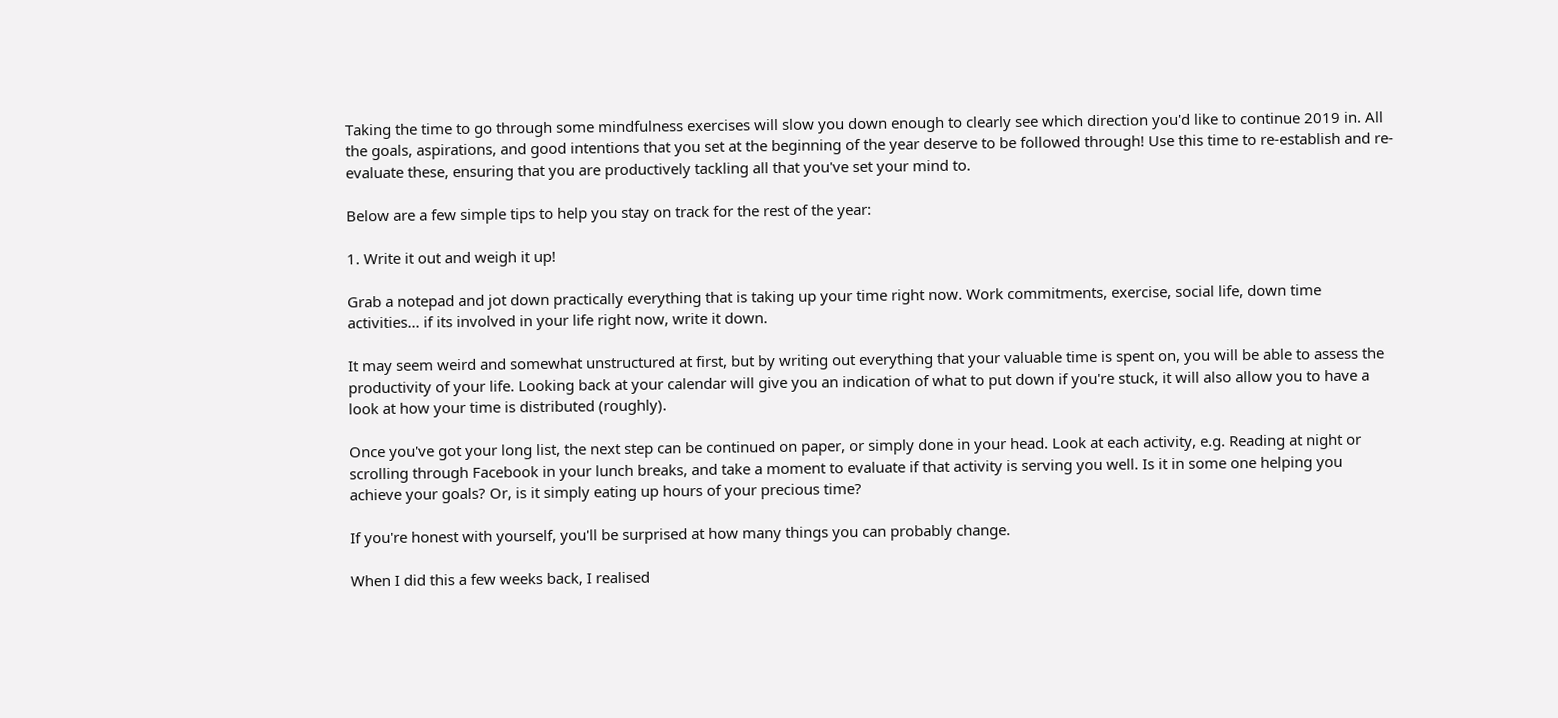Taking the time to go through some mindfulness exercises will slow you down enough to clearly see which direction you'd like to continue 2019 in. All the goals, aspirations, and good intentions that you set at the beginning of the year deserve to be followed through! Use this time to re-establish and re-evaluate these, ensuring that you are productively tackling all that you've set your mind to.

Below are a few simple tips to help you stay on track for the rest of the year:

1. Write it out and weigh it up!

Grab a notepad and jot down practically everything that is taking up your time right now. Work commitments, exercise, social life, down time activities... if its involved in your life right now, write it down.

It may seem weird and somewhat unstructured at first, but by writing out everything that your valuable time is spent on, you will be able to assess the productivity of your life. Looking back at your calendar will give you an indication of what to put down if you're stuck, it will also allow you to have a look at how your time is distributed (roughly).

Once you've got your long list, the next step can be continued on paper, or simply done in your head. Look at each activity, e.g. Reading at night or scrolling through Facebook in your lunch breaks, and take a moment to evaluate if that activity is serving you well. Is it in some one helping you achieve your goals? Or, is it simply eating up hours of your precious time?

If you're honest with yourself, you'll be surprised at how many things you can probably change.

When I did this a few weeks back, I realised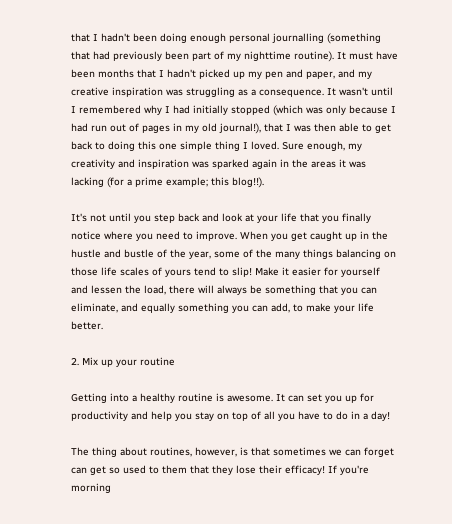that I hadn't been doing enough personal journalling (something that had previously been part of my nighttime routine). It must have been months that I hadn't picked up my pen and paper, and my creative inspiration was struggling as a consequence. It wasn't until I remembered why I had initially stopped (which was only because I had run out of pages in my old journal!), that I was then able to get back to doing this one simple thing I loved. Sure enough, my creativity and inspiration was sparked again in the areas it was lacking (for a prime example; this blog!!).

It's not until you step back and look at your life that you finally notice where you need to improve. When you get caught up in the hustle and bustle of the year, some of the many things balancing on those life scales of yours tend to slip! Make it easier for yourself and lessen the load, there will always be something that you can eliminate, and equally something you can add, to make your life better.

2. Mix up your routine

Getting into a healthy routine is awesome. It can set you up for productivity and help you stay on top of all you have to do in a day!

The thing about routines, however, is that sometimes we can forget can get so used to them that they lose their efficacy! If you're morning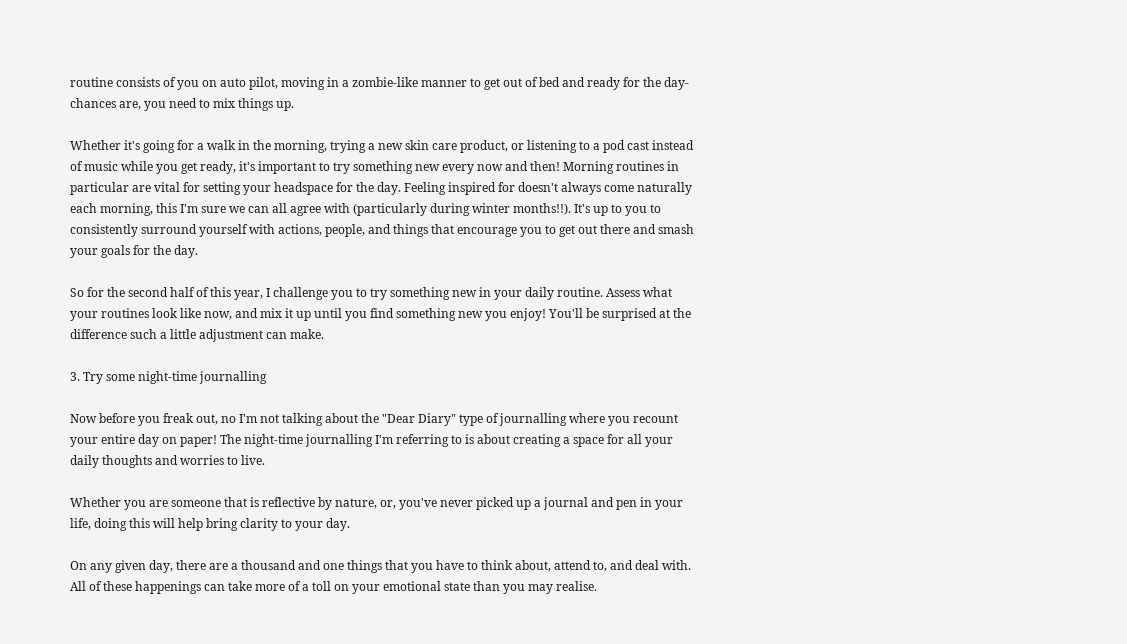routine consists of you on auto pilot, moving in a zombie-like manner to get out of bed and ready for the day- chances are, you need to mix things up.

Whether it's going for a walk in the morning, trying a new skin care product, or listening to a pod cast instead of music while you get ready, it's important to try something new every now and then! Morning routines in particular are vital for setting your headspace for the day. Feeling inspired for doesn't always come naturally each morning, this I'm sure we can all agree with (particularly during winter months!!). It's up to you to consistently surround yourself with actions, people, and things that encourage you to get out there and smash your goals for the day.

So for the second half of this year, I challenge you to try something new in your daily routine. Assess what your routines look like now, and mix it up until you find something new you enjoy! You'll be surprised at the difference such a little adjustment can make.

3. Try some night-time journalling

Now before you freak out, no I'm not talking about the "Dear Diary" type of journalling where you recount your entire day on paper! The night-time journalling I'm referring to is about creating a space for all your daily thoughts and worries to live.

Whether you are someone that is reflective by nature, or, you've never picked up a journal and pen in your life, doing this will help bring clarity to your day.

On any given day, there are a thousand and one things that you have to think about, attend to, and deal with. All of these happenings can take more of a toll on your emotional state than you may realise.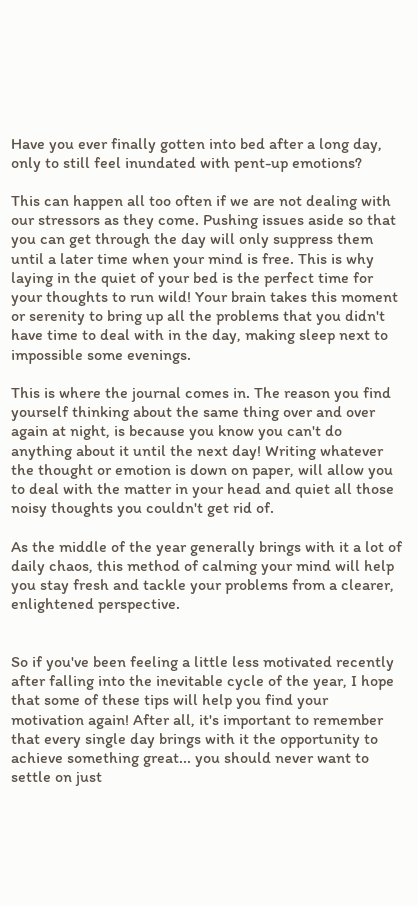Have you ever finally gotten into bed after a long day, only to still feel inundated with pent-up emotions?

This can happen all too often if we are not dealing with our stressors as they come. Pushing issues aside so that you can get through the day will only suppress them until a later time when your mind is free. This is why laying in the quiet of your bed is the perfect time for your thoughts to run wild! Your brain takes this moment or serenity to bring up all the problems that you didn't have time to deal with in the day, making sleep next to impossible some evenings.

This is where the journal comes in. The reason you find yourself thinking about the same thing over and over again at night, is because you know you can't do anything about it until the next day! Writing whatever the thought or emotion is down on paper, will allow you to deal with the matter in your head and quiet all those noisy thoughts you couldn't get rid of.

As the middle of the year generally brings with it a lot of daily chaos, this method of calming your mind will help you stay fresh and tackle your problems from a clearer, enlightened perspective.


So if you've been feeling a little less motivated recently after falling into the inevitable cycle of the year, I hope that some of these tips will help you find your motivation again! After all, it's important to remember that every single day brings with it the opportunity to achieve something great... you should never want to settle on just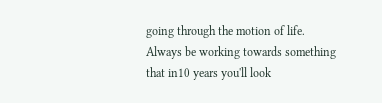going through the motion of life. Always be working towards something that in10 years you'll look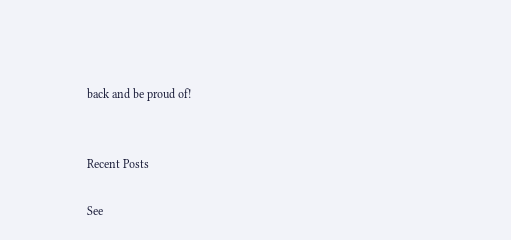back and be proud of!


Recent Posts

See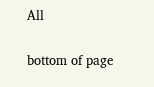All


bottom of page